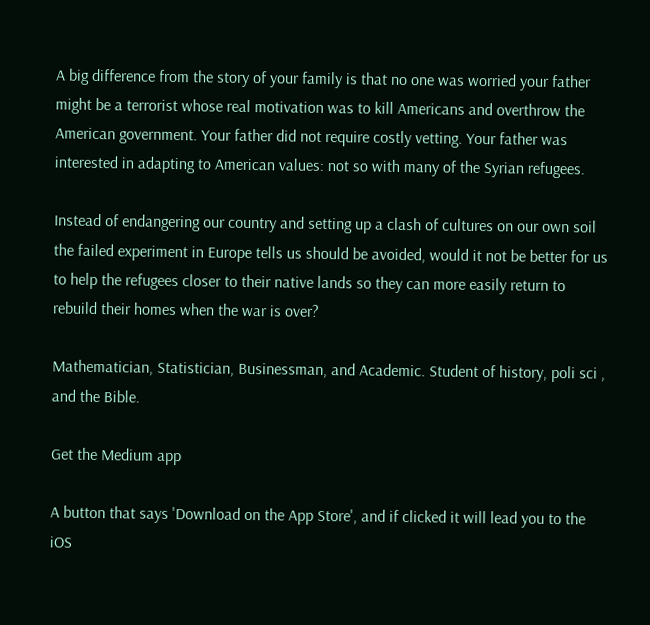A big difference from the story of your family is that no one was worried your father might be a terrorist whose real motivation was to kill Americans and overthrow the American government. Your father did not require costly vetting. Your father was interested in adapting to American values: not so with many of the Syrian refugees.

Instead of endangering our country and setting up a clash of cultures on our own soil the failed experiment in Europe tells us should be avoided, would it not be better for us to help the refugees closer to their native lands so they can more easily return to rebuild their homes when the war is over?

Mathematician, Statistician, Businessman, and Academic. Student of history, poli sci , and the Bible.

Get the Medium app

A button that says 'Download on the App Store', and if clicked it will lead you to the iOS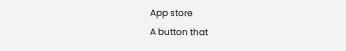App store
A button that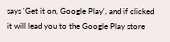says 'Get it on, Google Play', and if clicked it will lead you to the Google Play store